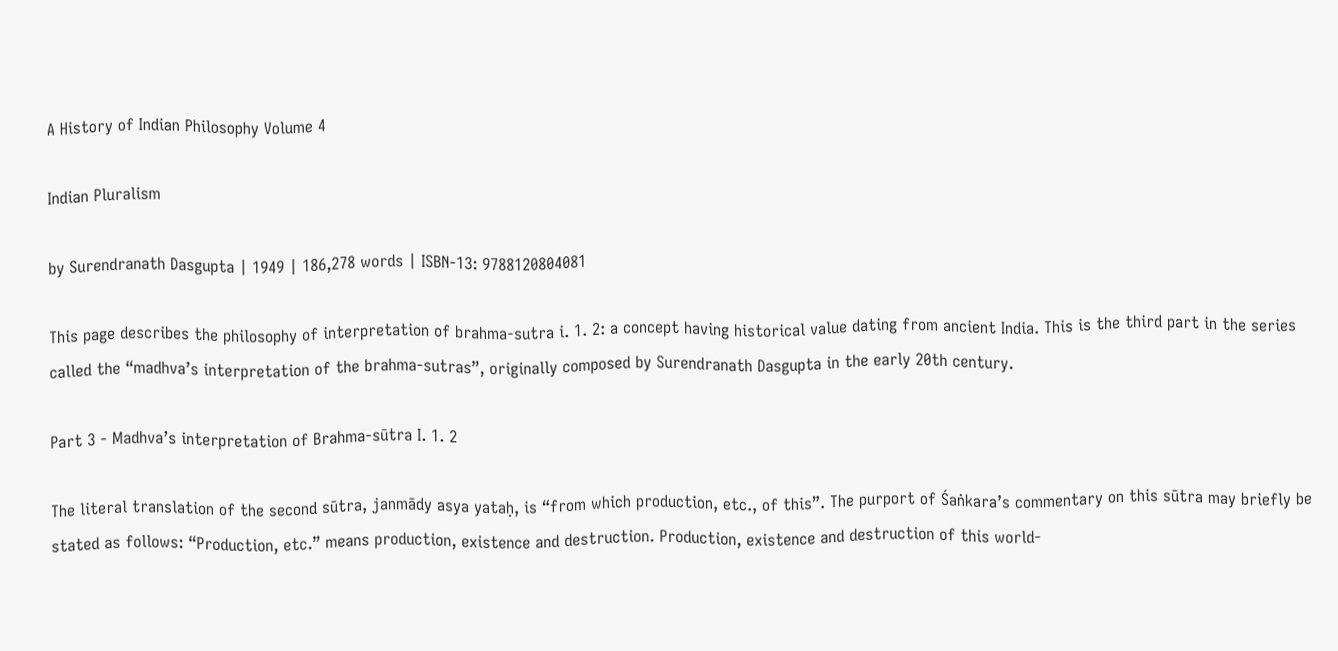A History of Indian Philosophy Volume 4

Indian Pluralism

by Surendranath Dasgupta | 1949 | 186,278 words | ISBN-13: 9788120804081

This page describes the philosophy of interpretation of brahma-sutra i. 1. 2: a concept having historical value dating from ancient India. This is the third part in the series called the “madhva’s interpretation of the brahma-sutras”, originally composed by Surendranath Dasgupta in the early 20th century.

Part 3 - Madhva’s interpretation of Brahma-sūtra I. 1. 2

The literal translation of the second sūtra, janmādy asya yataḥ, is “from which production, etc., of this”. The purport of Śaṅkara’s commentary on this sūtra may briefly be stated as follows: “Production, etc.” means production, existence and destruction. Production, existence and destruction of this world-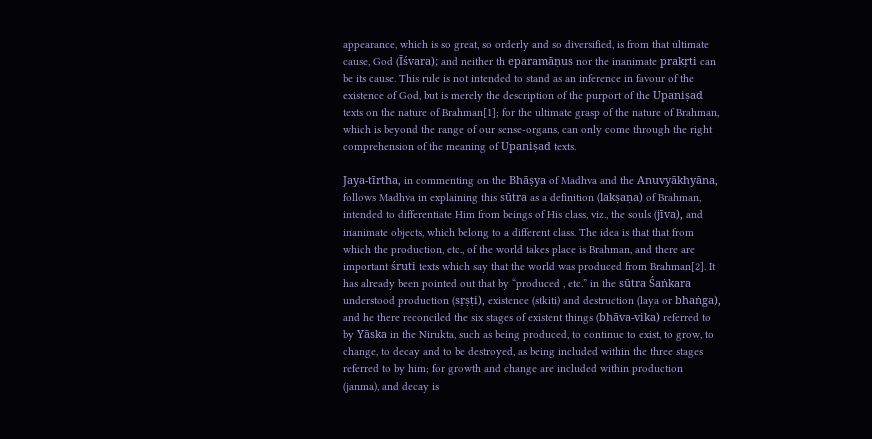appearance, which is so great, so orderly and so diversified, is from that ultimate cause, God (Īśvara); and neither th eparamāṇus nor the inanimate prakṛti can be its cause. This rule is not intended to stand as an inference in favour of the existence of God, but is merely the description of the purport of the Upaniṣad texts on the nature of Brahman[1]; for the ultimate grasp of the nature of Brahman, which is beyond the range of our sense-organs, can only come through the right comprehension of the meaning of Upaniṣad texts.

Jaya-tīrtha, in commenting on the Bhāṣya of Madhva and the Anuvyākhyāna, follows Madhva in explaining this sūtra as a definition (lakṣaṇa) of Brahman, intended to differentiate Him from beings of His class, viz., the souls (jīva), and inanimate objects, which belong to a different class. The idea is that that from which the production, etc., of the world takes place is Brahman, and there are important śruti texts which say that the world was produced from Brahman[2]. It has already been pointed out that by “produced , etc.” in the sūtra Śaṅkara understood production (sṛṣṭi), existence (stkiti) and destruction (laya or bhaṅga), and he there reconciled the six stages of existent things (bhāva-vika) referred to by Yāska in the Nirukta, such as being produced, to continue to exist, to grow, to change, to decay and to be destroyed, as being included within the three stages referred to by him; for growth and change are included within production (janma), and decay is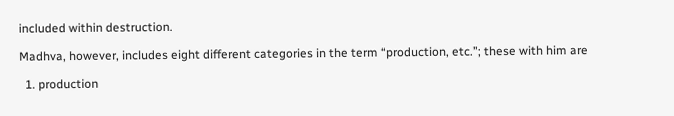included within destruction.

Madhva, however, includes eight different categories in the term “production, etc.”; these with him are

  1. production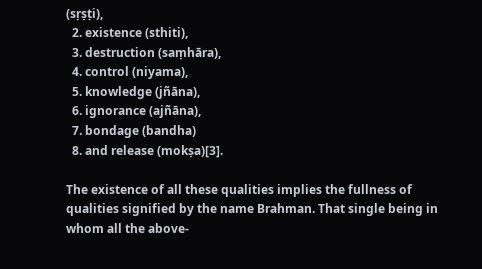(sṛṣṭi),
  2. existence (sthiti),
  3. destruction (saṃhāra),
  4. control (niyama),
  5. knowledge (jñāna),
  6. ignorance (ajñāna),
  7. bondage (bandha)
  8. and release (mokṣa)[3].

The existence of all these qualities implies the fullness of qualities signified by the name Brahman. That single being in whom all the above-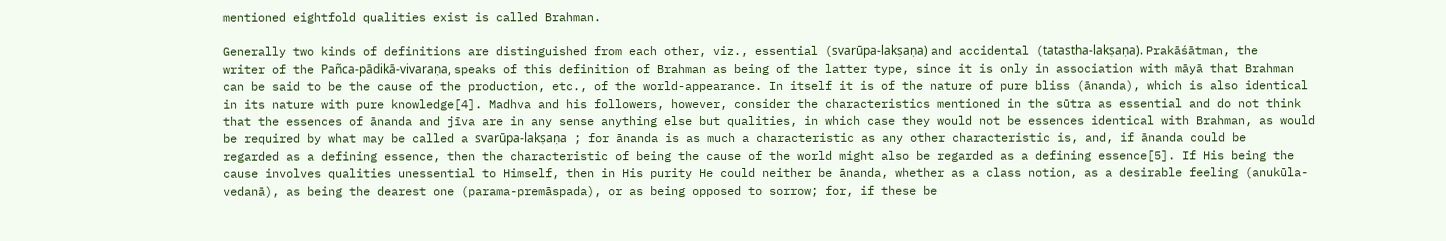mentioned eightfold qualities exist is called Brahman.

Generally two kinds of definitions are distinguished from each other, viz., essential (svarūpa-lakṣaṇa) and accidental (tatastha-lakṣaṇa). Prakāśātman, the writer of the Pañca-pādikā-vivaraṇa, speaks of this definition of Brahman as being of the latter type, since it is only in association with māyā that Brahman can be said to be the cause of the production, etc., of the world-appearance. In itself it is of the nature of pure bliss (ānanda), which is also identical in its nature with pure knowledge[4]. Madhva and his followers, however, consider the characteristics mentioned in the sūtra as essential and do not think that the essences of ānanda and jīva are in any sense anything else but qualities, in which case they would not be essences identical with Brahman, as would be required by what may be called a svarūpa-lakṣaṇa ; for ānanda is as much a characteristic as any other characteristic is, and, if ānanda could be regarded as a defining essence, then the characteristic of being the cause of the world might also be regarded as a defining essence[5]. If His being the cause involves qualities unessential to Himself, then in His purity He could neither be ānanda, whether as a class notion, as a desirable feeling (anukūla-vedanā), as being the dearest one (parama-premāspada), or as being opposed to sorrow; for, if these be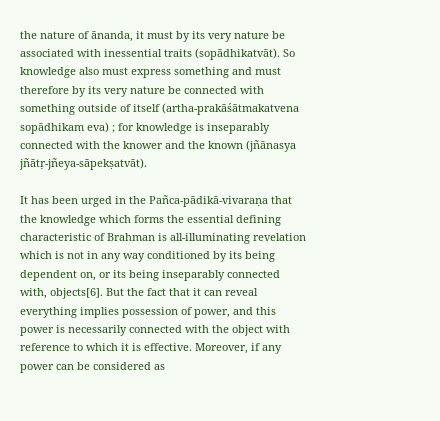the nature of ānanda, it must by its very nature be associated with inessential traits (sopādhikatvāt). So knowledge also must express something and must therefore by its very nature be connected with something outside of itself (artha-prakāśātmakatvena sopādhikam eva) ; for knowledge is inseparably connected with the knower and the known (jñānasya jñātṛ-jñeya-sāpekṣatvāt).

It has been urged in the Pañca-pādikā-vivaraṇa that the knowledge which forms the essential defining characteristic of Brahman is all-illuminating revelation which is not in any way conditioned by its being dependent on, or its being inseparably connected with, objects[6]. But the fact that it can reveal everything implies possession of power, and this power is necessarily connected with the object with reference to which it is effective. Moreover, if any power can be considered as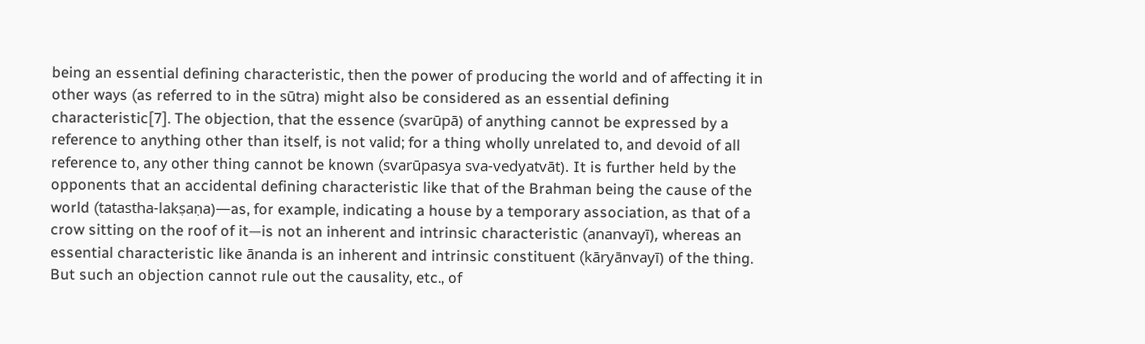being an essential defining characteristic, then the power of producing the world and of affecting it in other ways (as referred to in the sūtra) might also be considered as an essential defining characteristic[7]. The objection, that the essence (svarūpā) of anything cannot be expressed by a reference to anything other than itself, is not valid; for a thing wholly unrelated to, and devoid of all reference to, any other thing cannot be known (svarūpasya sva-vedyatvāt). It is further held by the opponents that an accidental defining characteristic like that of the Brahman being the cause of the world (tatastha-lakṣaṇa)—as, for example, indicating a house by a temporary association, as that of a crow sitting on the roof of it—is not an inherent and intrinsic characteristic (ananvayī), whereas an essential characteristic like ānanda is an inherent and intrinsic constituent (kāryānvayī) of the thing. But such an objection cannot rule out the causality, etc., of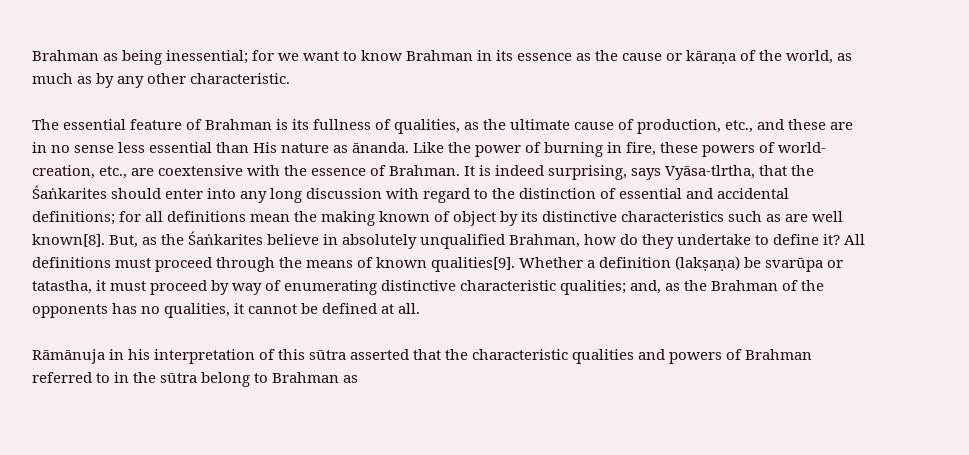Brahman as being inessential; for we want to know Brahman in its essence as the cause or kāraṇa of the world, as much as by any other characteristic.

The essential feature of Brahman is its fullness of qualities, as the ultimate cause of production, etc., and these are in no sense less essential than His nature as ānanda. Like the power of burning in fire, these powers of world-creation, etc., are coextensive with the essence of Brahman. It is indeed surprising, says Vyāsa-tlrtha, that the Śaṅkarites should enter into any long discussion with regard to the distinction of essential and accidental definitions; for all definitions mean the making known of object by its distinctive characteristics such as are well known[8]. But, as the Śaṅkarites believe in absolutely unqualified Brahman, how do they undertake to define it? All definitions must proceed through the means of known qualities[9]. Whether a definition (lakṣaṇa) be svarūpa or tatastha, it must proceed by way of enumerating distinctive characteristic qualities; and, as the Brahman of the opponents has no qualities, it cannot be defined at all.

Rāmānuja in his interpretation of this sūtra asserted that the characteristic qualities and powers of Brahman referred to in the sūtra belong to Brahman as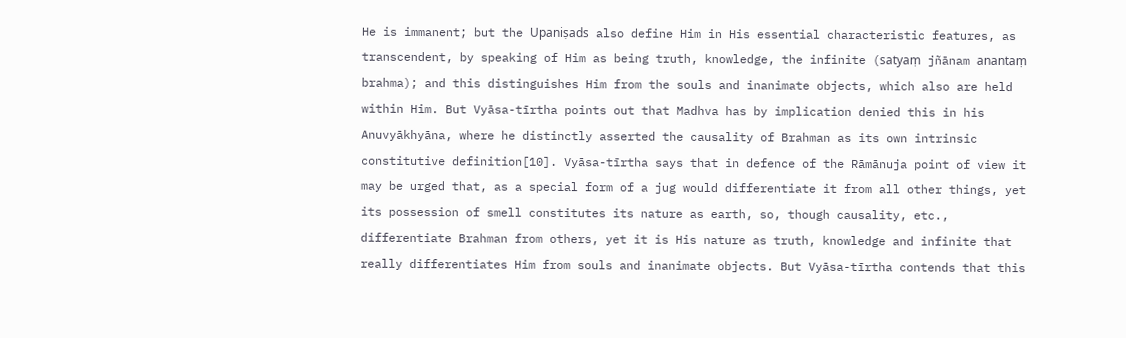He is immanent; but the Upaniṣads also define Him in His essential characteristic features, as transcendent, by speaking of Him as being truth, knowledge, the infinite (satyaṃ jñānam anantaṃ brahma); and this distinguishes Him from the souls and inanimate objects, which also are held within Him. But Vyāsa-tīrtha points out that Madhva has by implication denied this in his Anuvyākhyāna, where he distinctly asserted the causality of Brahman as its own intrinsic constitutive definition[10]. Vyāsa-tīrtha says that in defence of the Rāmānuja point of view it may be urged that, as a special form of a jug would differentiate it from all other things, yet its possession of smell constitutes its nature as earth, so, though causality, etc., differentiate Brahman from others, yet it is His nature as truth, knowledge and infinite that really differentiates Him from souls and inanimate objects. But Vyāsa-tīrtha contends that this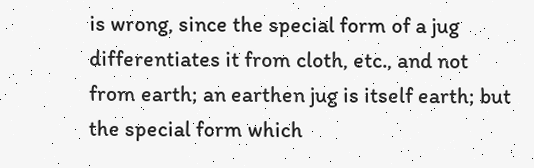is wrong, since the special form of a jug differentiates it from cloth, etc., and not from earth; an earthen jug is itself earth; but the special form which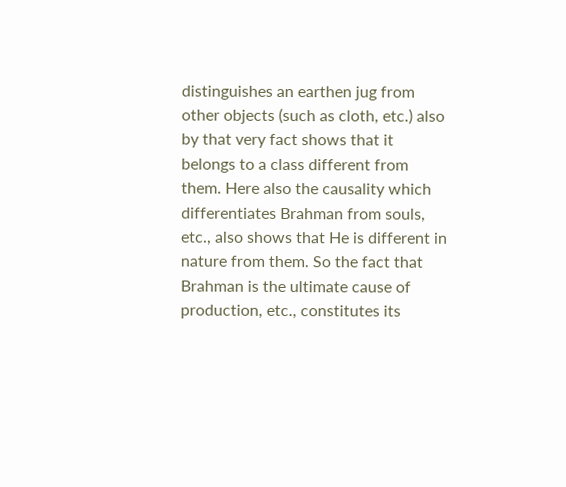distinguishes an earthen jug from other objects (such as cloth, etc.) also by that very fact shows that it belongs to a class different from them. Here also the causality which differentiates Brahman from souls, etc., also shows that He is different in nature from them. So the fact that Brahman is the ultimate cause of production, etc., constitutes its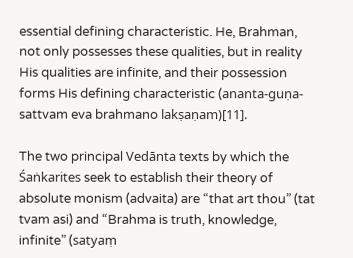essential defining characteristic. He, Brahman, not only possesses these qualities, but in reality His qualities are infinite, and their possession forms His defining characteristic (ananta-guṇa-sattvam eva brahmano lakṣaṇam)[11].

The two principal Vedānta texts by which the Śaṅkarites seek to establish their theory of absolute monism (advaita) are “that art thou” (tat tvam asi) and “Brahma is truth, knowledge, infinite” (satyaṃ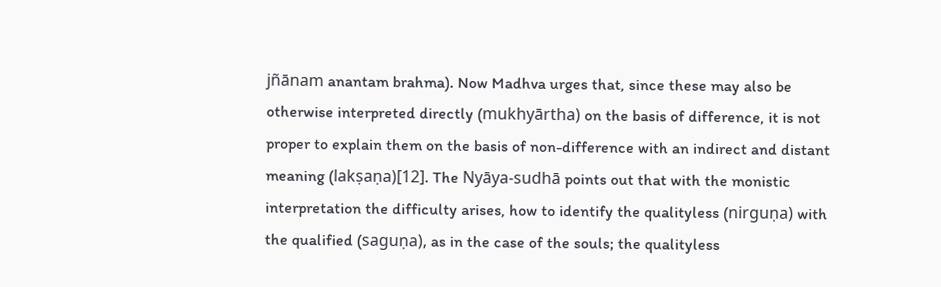jñānam anantam brahma). Now Madhva urges that, since these may also be otherwise interpreted directly (mukhyārtha) on the basis of difference, it is not proper to explain them on the basis of non-difference with an indirect and distant meaning (lakṣaṇa)[12]. The Nyāya-sudhā points out that with the monistic interpretation the difficulty arises, how to identify the qualityless (nirguṇa) with the qualified (saguṇa), as in the case of the souls; the qualityless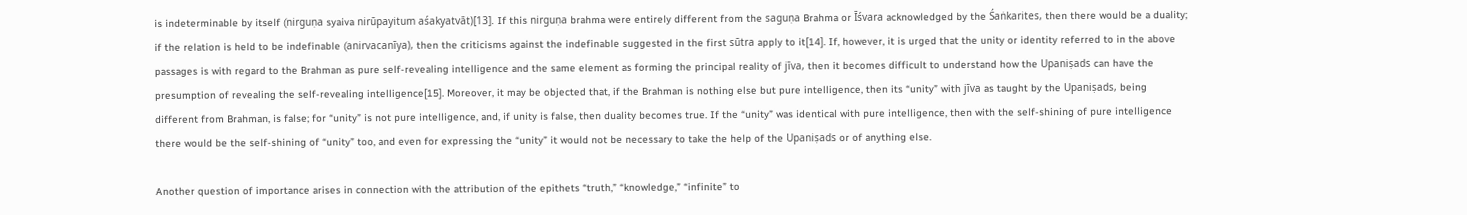is indeterminable by itself (nirguṇa syaiva nirūpayitum aśakyatvāt)[13]. If this nirguṇa brahma were entirely different from the saguṇa Brahma or Īśvara acknowledged by the Śaṅkarites, then there would be a duality; if the relation is held to be indefinable (anirvacanīya), then the criticisms against the indefinable suggested in the first sūtra apply to it[14]. If, however, it is urged that the unity or identity referred to in the above passages is with regard to the Brahman as pure self-revealing intelligence and the same element as forming the principal reality of jīva, then it becomes difficult to understand how the Upaniṣads can have the presumption of revealing the self-revealing intelligence[15]. Moreover, it may be objected that, if the Brahman is nothing else but pure intelligence, then its “unity” with jīva as taught by the Upaniṣads, being different from Brahman, is false; for “unity” is not pure intelligence, and, if unity is false, then duality becomes true. If the “unity” was identical with pure intelligence, then with the self-shining of pure intelligence there would be the self-shining of “unity” too, and even for expressing the “unity” it would not be necessary to take the help of the Upaniṣads or of anything else.

Another question of importance arises in connection with the attribution of the epithets “truth,” “knowledge,” “infinite” to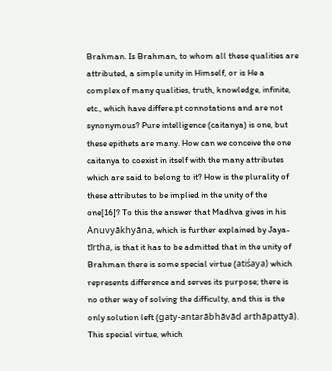Brahman. Is Brahman, to whom all these qualities are attributed, a simple unity in Himself, or is He a complex of many qualities, truth, knowledge, infinite, etc., which have differe.pt connotations and are not synonymous? Pure intelligence (caitanya) is one, but these epithets are many. How can we conceive the one caitanya to coexist in itself with the many attributes which are said to belong to it? How is the plurality of these attributes to be implied in the unity of the one[16]? To this the answer that Madhva gives in his Anuvyākhyāna, which is further explained by Jaya-tīrtha, is that it has to be admitted that in the unity of Brahman there is some special virtue (atiśaya) which represents difference and serves its purpose; there is no other way of solving the difficulty, and this is the only solution left (gaty-antarābhāvād arthāpattyā). This special virtue, which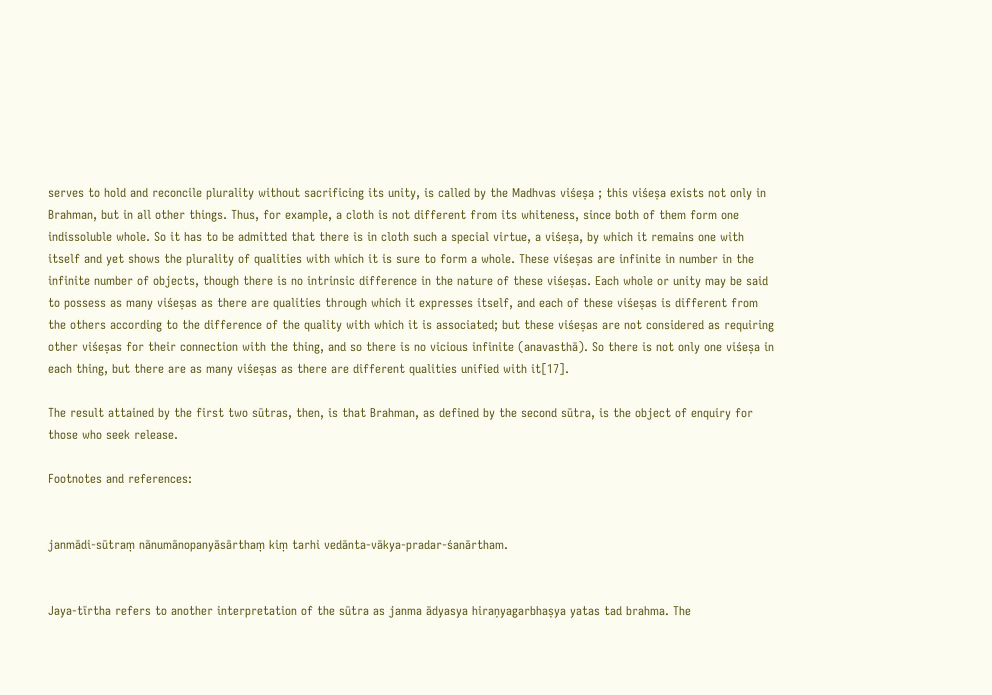serves to hold and reconcile plurality without sacrificing its unity, is called by the Madhvas viśeṣa ; this viśeṣa exists not only in Brahman, but in all other things. Thus, for example, a cloth is not different from its whiteness, since both of them form one indissoluble whole. So it has to be admitted that there is in cloth such a special virtue, a viśeṣa, by which it remains one with itself and yet shows the plurality of qualities with which it is sure to form a whole. These viśeṣas are infinite in number in the infinite number of objects, though there is no intrinsic difference in the nature of these viśeṣas. Each whole or unity may be said to possess as many viśeṣas as there are qualities through which it expresses itself, and each of these viśeṣas is different from the others according to the difference of the quality with which it is associated; but these viśeṣas are not considered as requiring other viśeṣas for their connection with the thing, and so there is no vicious infinite (anavasthā). So there is not only one viśeṣa in each thing, but there are as many viśeṣas as there are different qualities unified with it[17].

The result attained by the first two sūtras, then, is that Brahman, as defined by the second sūtra, is the object of enquiry for those who seek release.

Footnotes and references:


janmādi-sūtraṃ nānumānopanyāsārthaṃ kiṃ tarhi vedānta-vākya-pradar-śanārtham.


Jaya-tīrtha refers to another interpretation of the sūtra as janma ādyasya hiraṇyagarbhaṣya yatas tad brahma. The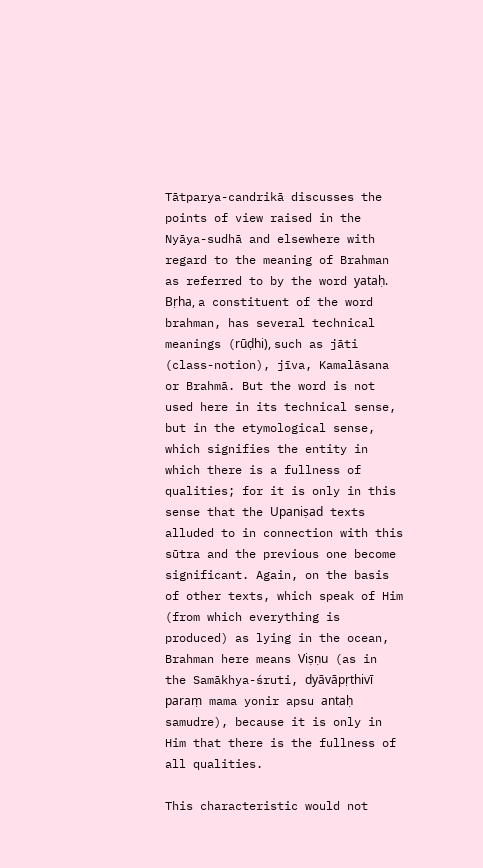Tātparya-candrikā discusses the points of view raised in the Nyāya-sudhā and elsewhere with regard to the meaning of Brahman as referred to by the word yataḥ. Bṛha, a constituent of the word brahman, has several technical meanings (rūḍhi), such as jāti (class-notion), jīva, Kamalāsana or Brahmā. But the word is not used here in its technical sense, but in the etymological sense, which signifies the entity in which there is a fullness of qualities; for it is only in this sense that the Upaniṣad texts alluded to in connection with this sūtra and the previous one become significant. Again, on the basis of other texts, which speak of Him (from which everything is produced) as lying in the ocean, Brahman here means Viṣṇu (as in the Samākhya-śruti, dyāvāpṛthivī paraṃ mama yonir apsu antaḥ samudre), because it is only in Him that there is the fullness of all qualities.

This characteristic would not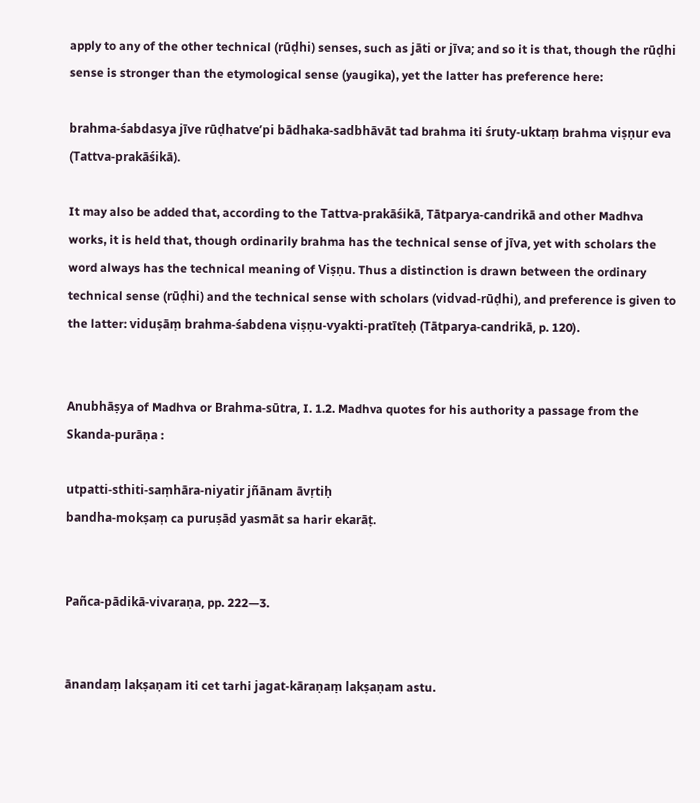apply to any of the other technical (rūḍhi) senses, such as jāti or jīva; and so it is that, though the rūḍhi sense is stronger than the etymological sense (yaugika), yet the latter has preference here:

brahma-śabdasya jīve rūḍhatve’pi bādhaka-sadbhāvāt tad brahma iti śruty-uktaṃ brahma viṣṇur eva (Tattva-prakāśikā).

It may also be added that, according to the Tattva-prakāśikā, Tātparya-candrikā and other Madhva works, it is held that, though ordinarily brahma has the technical sense of jīva, yet with scholars the word always has the technical meaning of Viṣṇu. Thus a distinction is drawn between the ordinary technical sense (rūḍhi) and the technical sense with scholars (vidvad-rūḍhi), and preference is given to the latter: viduṣāṃ brahma-śabdena viṣṇu-vyakti-pratīteḥ (Tātparya-candrikā, p. 120).


Anubhāṣya of Madhva or Brahma-sūtra, I. 1.2. Madhva quotes for his authority a passage from the Skanda-purāṇa :

utpatti-sthiti-saṃhāra-niyatir jñānam āvṛtiḥ
bandha-mokṣaṃ ca puruṣād yasmāt sa harir ekarāṭ.


Pañca-pādikā-vivaraṇa, pp. 222—3.


ānandaṃ lakṣaṇam iti cet tarhi jagat-kāraṇaṃ lakṣaṇam astu.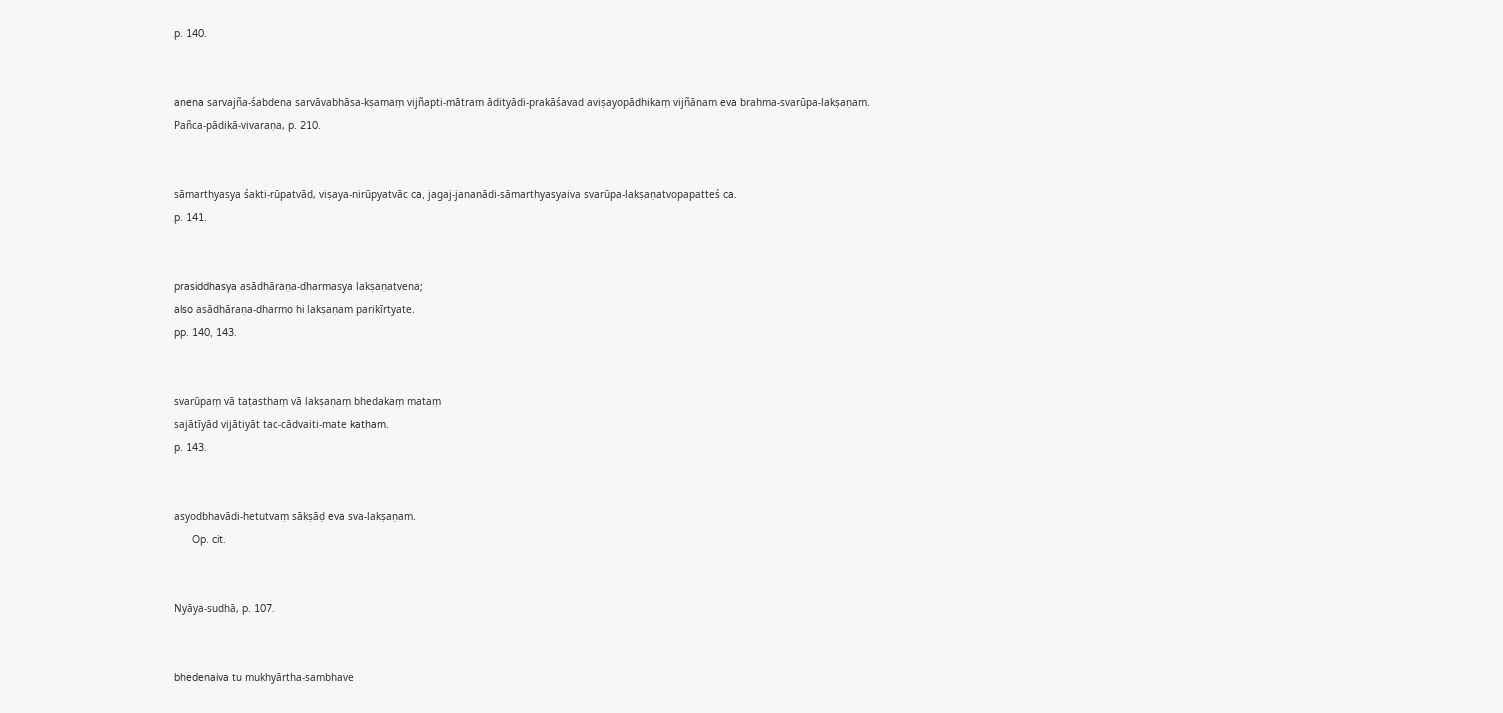p. 140.


anena sarvajña-śabdena sarvāvabhāsa-kṣamaṃ vijñapti-mātram ādityādi-prakāśavad aviṣayopādhikaṃ vijñānam eva brahma-svarūpa-lakṣaṇam.
Pañca-pādikā-vivaraṇa, p. 210.


sāmarthyasya śakti-rūpatvād, viṣaya-nirūpyatvāc ca, jagaj-jananādi-sāmarthyasyaiva svarūpa-lakṣaṇatvopapatteś ca.
p. 141.


prasiddhasya asādhāraṇa-dharmasya lakṣaṇatvena;
also asādhāraṇa-dharmo hi lakṣaṇam parikīrtyate.
pp. 140, 143.


svarūpaṃ vā taṭasthaṃ vā lakṣaṇaṃ bhedakaṃ mataṃ
sajātīyād vijātiyāt tac-cādvaiti-mate katham.
p. 143.


asyodbhavādi-hetutvaṃ sākṣāḍ eva sva-lakṣaṇam.
      Op. cit.


Nyāya-sudhā, p. 107.


bhedenaiva tu mukhyārtha-sambhave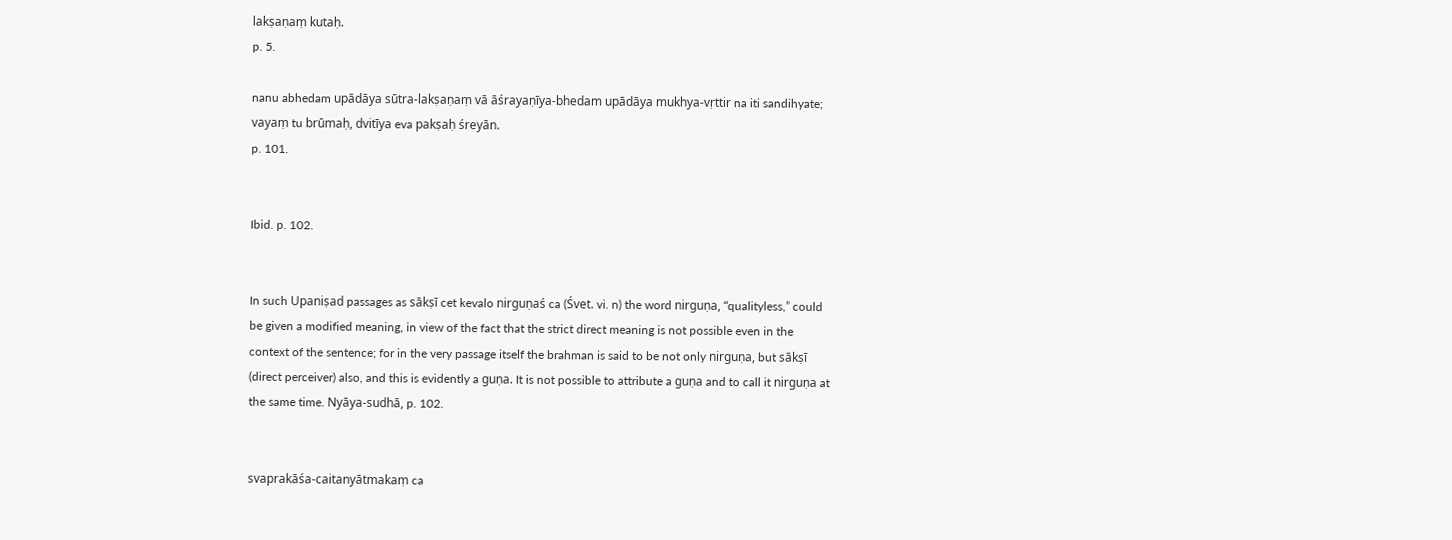lakṣaṇaṃ kutaḥ.
p. 5.

nanu abhedam upādāya sūtra-lakṣaṇaṃ vā āśrayaṇīya-bhedam upādāya mukhya-vṛttir na iti sandihyate; vayaṃ tu brūmaḥ, dvitīya eva pakṣaḥ śreyān.
p. 101.


Ibid. p. 102.


In such Upaniṣad passages as sākṣī cet kevalo nirguṇaś ca (Śvet. vi. n) the word nirguṇa, “qualityless,” could be given a modified meaning, in view of the fact that the strict direct meaning is not possible even in the context of the sentence; for in the very passage itself the brahman is said to be not only nirguṇa, but sākṣī (direct perceiver) also, and this is evidently a guṇa. It is not possible to attribute a guṇa and to call it nirguṇa at the same time. Nyāya-sudhā, p. 102.


svaprakāśa-caitanyātmakaṃ ca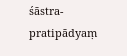śāstra-pratipādyaṃ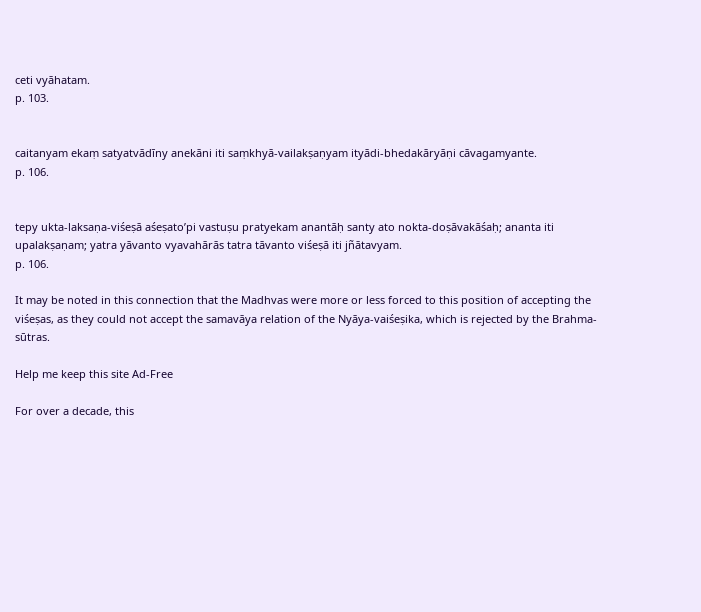ceti vyāhatam.
p. 103.


caitanyam ekaṃ satyatvādīny anekāni iti saṃkhyā-vailakṣaṇyam ityādi-bhedakāryāṇi cāvagamyante.
p. 106.


tepy ukta-laksaṇa-viśeṣā aśeṣato’pi vastuṣu pratyekam anantāḥ santy ato nokta-doṣāvakāśaḥ; ananta iti upalakṣaṇam; yatra yāvanto vyavahārās tatra tāvanto viśeṣā iti jñātavyam.
p. 106.

It may be noted in this connection that the Madhvas were more or less forced to this position of accepting the viśeṣas, as they could not accept the samavāya relation of the Nyāya-vaiśeṣika, which is rejected by the Brahma-sūtras.

Help me keep this site Ad-Free

For over a decade, this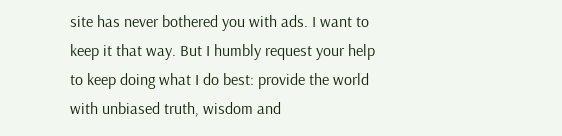site has never bothered you with ads. I want to keep it that way. But I humbly request your help to keep doing what I do best: provide the world with unbiased truth, wisdom and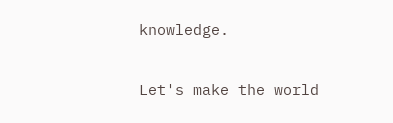knowledge.

Let's make the world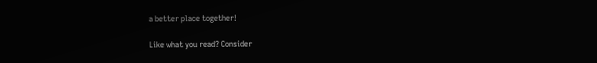a better place together!

Like what you read? Consider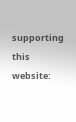supporting this website: